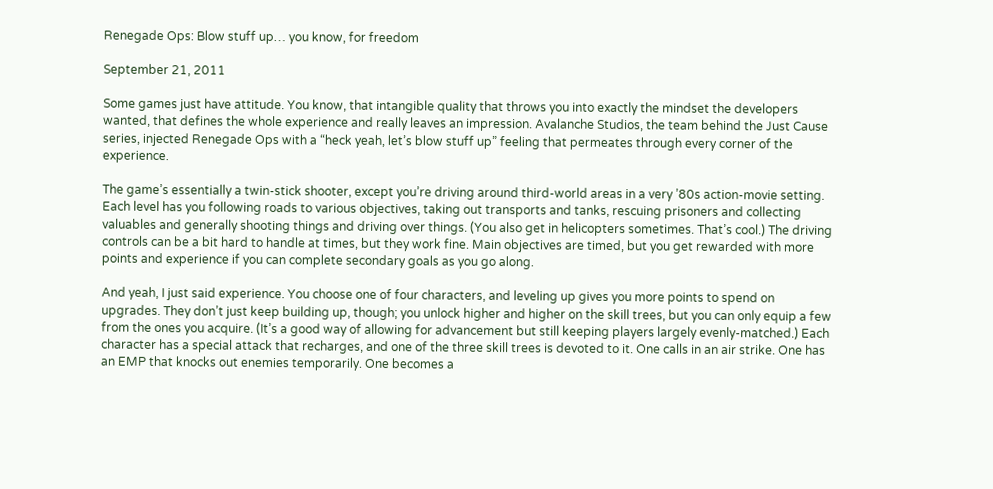Renegade Ops: Blow stuff up… you know, for freedom

September 21, 2011

Some games just have attitude. You know, that intangible quality that throws you into exactly the mindset the developers wanted, that defines the whole experience and really leaves an impression. Avalanche Studios, the team behind the Just Cause series, injected Renegade Ops with a “heck yeah, let’s blow stuff up” feeling that permeates through every corner of the experience.

The game’s essentially a twin-stick shooter, except you’re driving around third-world areas in a very ’80s action-movie setting. Each level has you following roads to various objectives, taking out transports and tanks, rescuing prisoners and collecting valuables and generally shooting things and driving over things. (You also get in helicopters sometimes. That’s cool.) The driving controls can be a bit hard to handle at times, but they work fine. Main objectives are timed, but you get rewarded with more points and experience if you can complete secondary goals as you go along.

And yeah, I just said experience. You choose one of four characters, and leveling up gives you more points to spend on upgrades. They don’t just keep building up, though; you unlock higher and higher on the skill trees, but you can only equip a few from the ones you acquire. (It’s a good way of allowing for advancement but still keeping players largely evenly-matched.) Each character has a special attack that recharges, and one of the three skill trees is devoted to it. One calls in an air strike. One has an EMP that knocks out enemies temporarily. One becomes a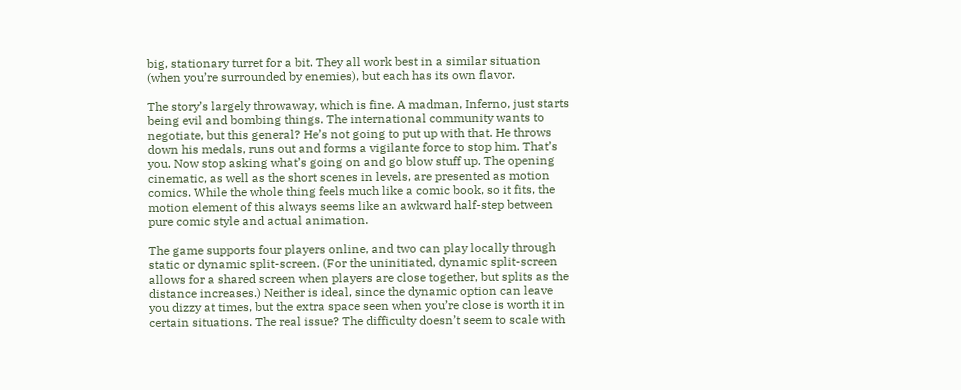big, stationary turret for a bit. They all work best in a similar situation (when you’re surrounded by enemies), but each has its own flavor.

The story’s largely throwaway, which is fine. A madman, Inferno, just starts being evil and bombing things. The international community wants to negotiate, but this general? He’s not going to put up with that. He throws down his medals, runs out and forms a vigilante force to stop him. That’s you. Now stop asking what’s going on and go blow stuff up. The opening cinematic, as well as the short scenes in levels, are presented as motion comics. While the whole thing feels much like a comic book, so it fits, the motion element of this always seems like an awkward half-step between pure comic style and actual animation.

The game supports four players online, and two can play locally through static or dynamic split-screen. (For the uninitiated, dynamic split-screen allows for a shared screen when players are close together, but splits as the distance increases.) Neither is ideal, since the dynamic option can leave you dizzy at times, but the extra space seen when you’re close is worth it in certain situations. The real issue? The difficulty doesn’t seem to scale with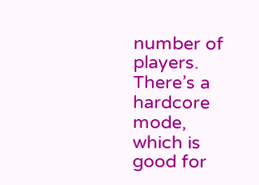number of players. There’s a hardcore mode, which is good for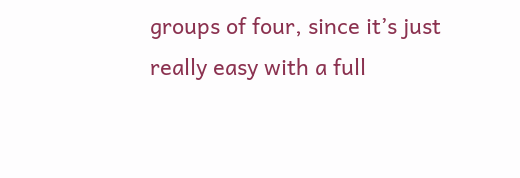groups of four, since it’s just really easy with a full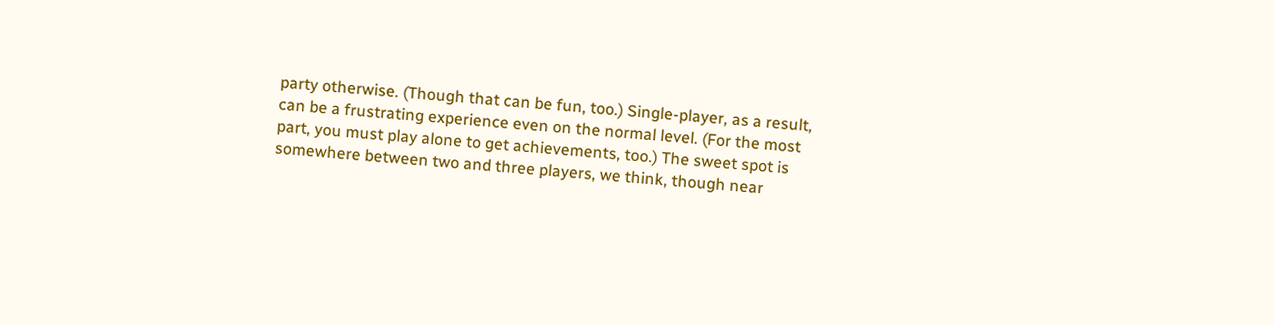party otherwise. (Though that can be fun, too.) Single-player, as a result, can be a frustrating experience even on the normal level. (For the most part, you must play alone to get achievements, too.) The sweet spot is somewhere between two and three players, we think, though near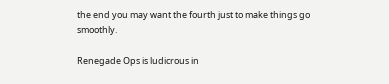the end you may want the fourth just to make things go smoothly.

Renegade Ops is ludicrous in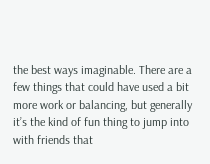the best ways imaginable. There are a few things that could have used a bit more work or balancing, but generally it’s the kind of fun thing to jump into with friends that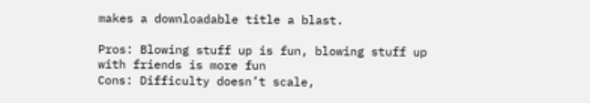makes a downloadable title a blast.

Pros: Blowing stuff up is fun, blowing stuff up with friends is more fun
Cons: Difficulty doesn’t scale,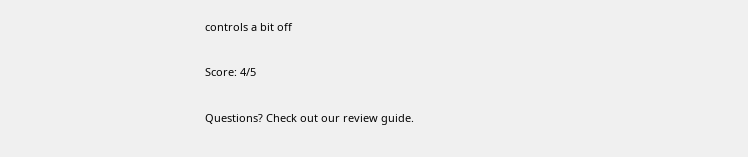controls a bit off

Score: 4/5

Questions? Check out our review guide.